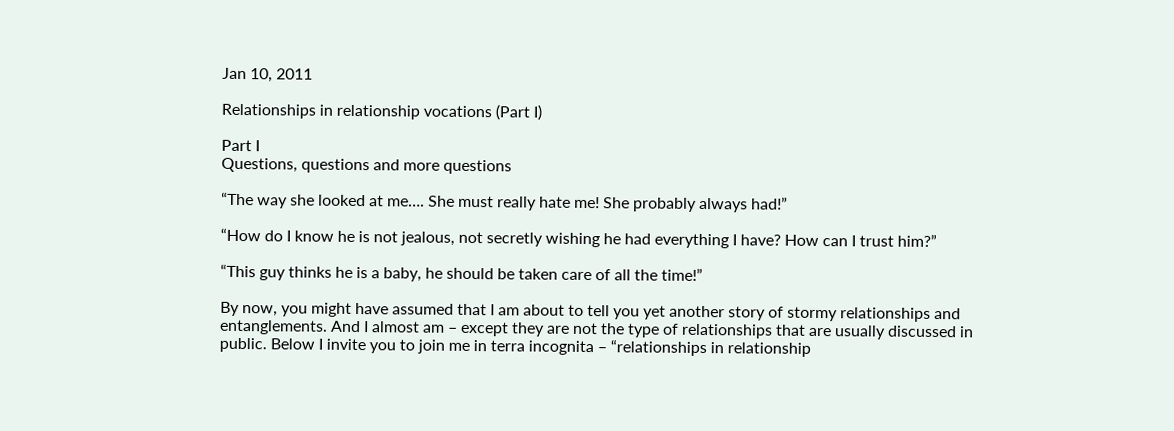Jan 10, 2011

Relationships in relationship vocations (Part I)

Part I
Questions, questions and more questions

“The way she looked at me…. She must really hate me! She probably always had!”

“How do I know he is not jealous, not secretly wishing he had everything I have? How can I trust him?”

“This guy thinks he is a baby, he should be taken care of all the time!”

By now, you might have assumed that I am about to tell you yet another story of stormy relationships and entanglements. And I almost am – except they are not the type of relationships that are usually discussed in public. Below I invite you to join me in terra incognita – “relationships in relationship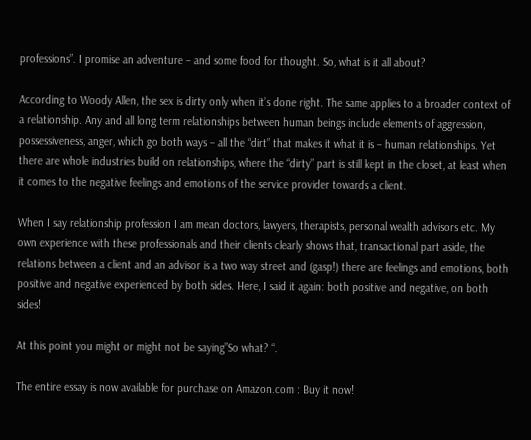professions”. I promise an adventure – and some food for thought. So, what is it all about?

According to Woody Allen, the sex is dirty only when it’s done right. The same applies to a broader context of a relationship. Any and all long term relationships between human beings include elements of aggression, possessiveness, anger, which go both ways – all the “dirt” that makes it what it is – human relationships. Yet there are whole industries build on relationships, where the “dirty” part is still kept in the closet, at least when it comes to the negative feelings and emotions of the service provider towards a client.

When I say relationship profession I am mean doctors, lawyers, therapists, personal wealth advisors etc. My own experience with these professionals and their clients clearly shows that, transactional part aside, the relations between a client and an advisor is a two way street and (gasp!) there are feelings and emotions, both positive and negative experienced by both sides. Here, I said it again: both positive and negative, on both sides!

At this point you might or might not be saying”So what? “.

The entire essay is now available for purchase on Amazon.com : Buy it now!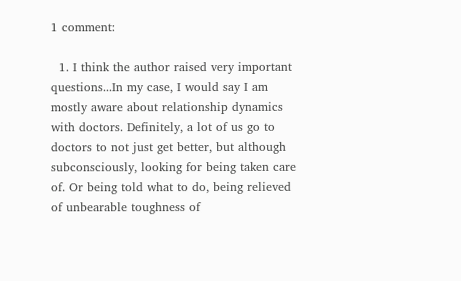1 comment:

  1. I think the author raised very important questions...In my case, I would say I am mostly aware about relationship dynamics with doctors. Definitely, a lot of us go to doctors to not just get better, but although subconsciously, looking for being taken care of. Or being told what to do, being relieved of unbearable toughness of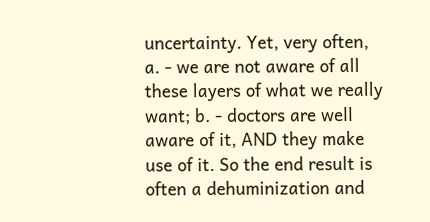uncertainty. Yet, very often, a. - we are not aware of all these layers of what we really want; b. - doctors are well aware of it, AND they make use of it. So the end result is often a dehuminization and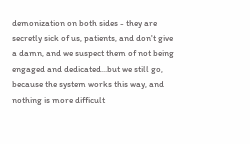demonization on both sides - they are secretly sick of us, patients, and don't give a damn, and we suspect them of not being engaged and dedicated...but we still go, because the system works this way, and nothing is more difficult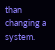than changing a system.